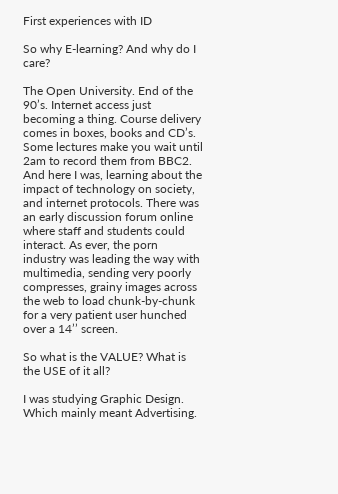First experiences with ID

So why E-learning? And why do I care?

The Open University. End of the 90’s. Internet access just becoming a thing. Course delivery comes in boxes, books and CD’s. Some lectures make you wait until 2am to record them from BBC2. And here I was, learning about the impact of technology on society, and internet protocols. There was an early discussion forum online where staff and students could interact. As ever, the porn industry was leading the way with multimedia, sending very poorly compresses, grainy images across the web to load chunk-by-chunk for a very patient user hunched over a 14’’ screen.

So what is the VALUE? What is the USE of it all?

I was studying Graphic Design. Which mainly meant Advertising.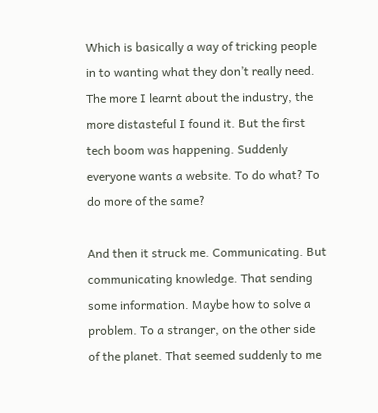Which is basically a way of tricking people in to wanting what they don’t really need. The more I learnt about the industry, the more distasteful I found it. But the first tech boom was happening. Suddenly everyone wants a website. To do what? To do more of the same?

And then it struck me. Communicating. But communicating knowledge. That sending some information. Maybe how to solve a problem. To a stranger, on the other side of the planet. That seemed suddenly to me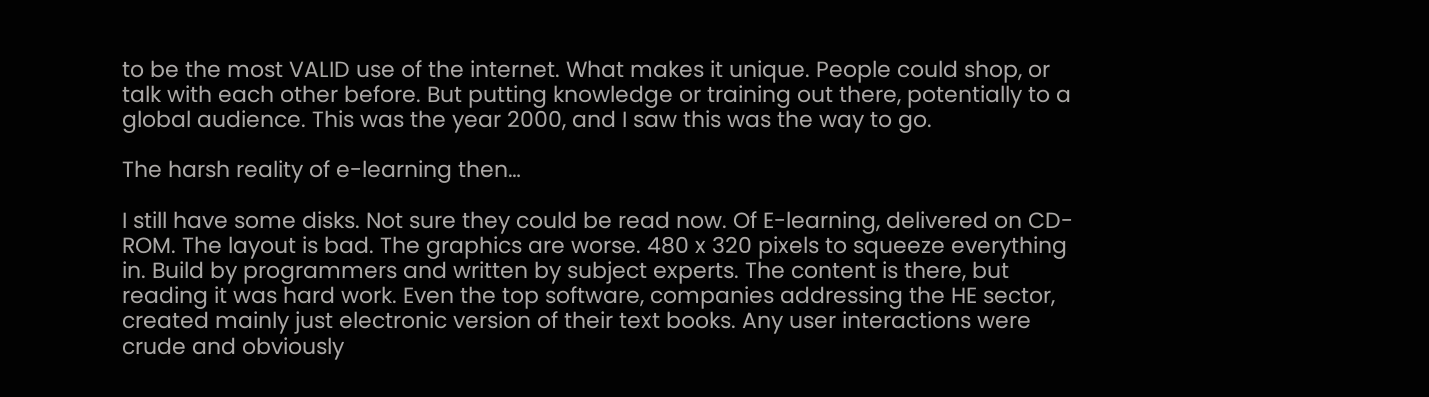to be the most VALID use of the internet. What makes it unique. People could shop, or talk with each other before. But putting knowledge or training out there, potentially to a global audience. This was the year 2000, and I saw this was the way to go.

The harsh reality of e-learning then…

I still have some disks. Not sure they could be read now. Of E-learning, delivered on CD-ROM. The layout is bad. The graphics are worse. 480 x 320 pixels to squeeze everything in. Build by programmers and written by subject experts. The content is there, but reading it was hard work. Even the top software, companies addressing the HE sector, created mainly just electronic version of their text books. Any user interactions were crude and obviously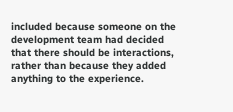included because someone on the development team had decided that there should be interactions, rather than because they added anything to the experience.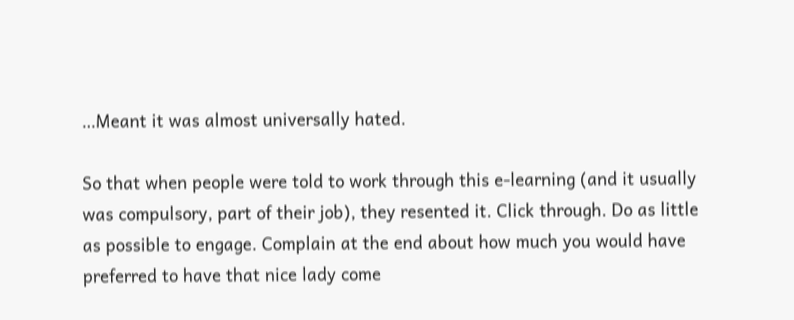…Meant it was almost universally hated.

So that when people were told to work through this e-learning (and it usually was compulsory, part of their job), they resented it. Click through. Do as little as possible to engage. Complain at the end about how much you would have preferred to have that nice lady come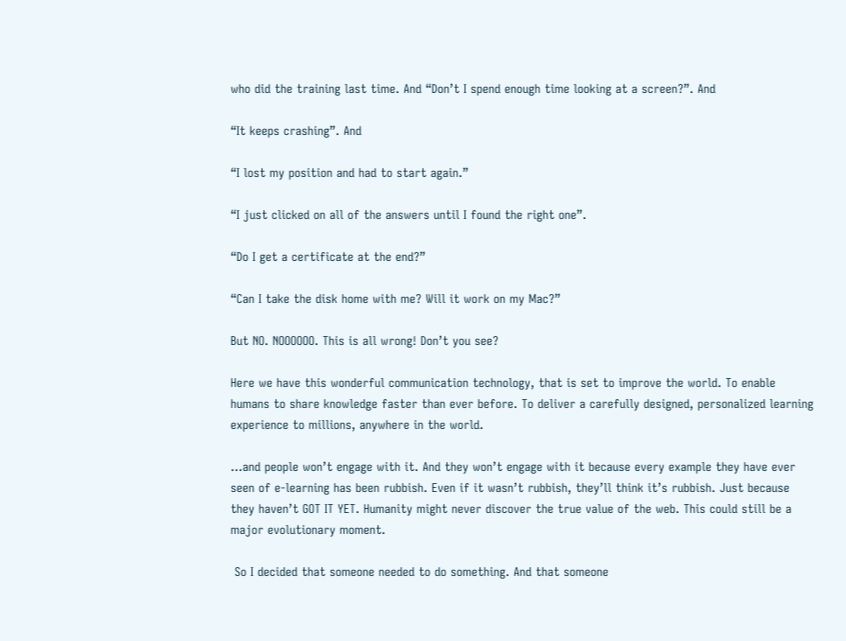who did the training last time. And “Don’t I spend enough time looking at a screen?”. And

“It keeps crashing”. And

“I lost my position and had to start again.”

“I just clicked on all of the answers until I found the right one”.

“Do I get a certificate at the end?”

“Can I take the disk home with me? Will it work on my Mac?”

But NO. NOOOOOO. This is all wrong! Don’t you see?

Here we have this wonderful communication technology, that is set to improve the world. To enable humans to share knowledge faster than ever before. To deliver a carefully designed, personalized learning experience to millions, anywhere in the world.

…and people won’t engage with it. And they won’t engage with it because every example they have ever seen of e-learning has been rubbish. Even if it wasn’t rubbish, they’ll think it’s rubbish. Just because they haven’t GOT IT YET. Humanity might never discover the true value of the web. This could still be a major evolutionary moment.

 So I decided that someone needed to do something. And that someone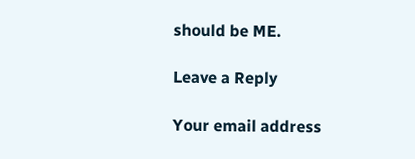should be ME.

Leave a Reply

Your email address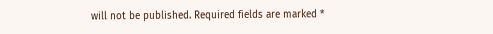will not be published. Required fields are marked *